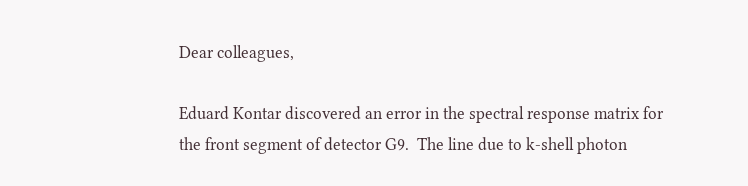Dear colleagues,

Eduard Kontar discovered an error in the spectral response matrix for
the front segment of detector G9.  The line due to k-shell photon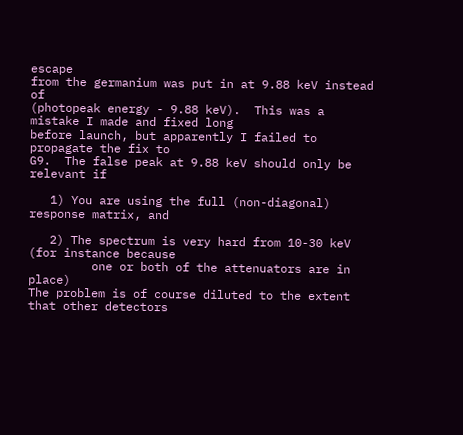escape
from the germanium was put in at 9.88 keV instead of
(photopeak energy - 9.88 keV).  This was a mistake I made and fixed long
before launch, but apparently I failed to propagate the fix to
G9.  The false peak at 9.88 keV should only be relevant if

   1) You are using the full (non-diagonal) response matrix, and

   2) The spectrum is very hard from 10-30 keV (for instance because
         one or both of the attenuators are in place)
The problem is of course diluted to the extent that other detectors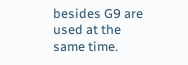besides G9 are used at the same time.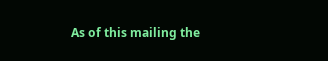As of this mailing the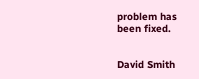problem has been fixed.


David Smith